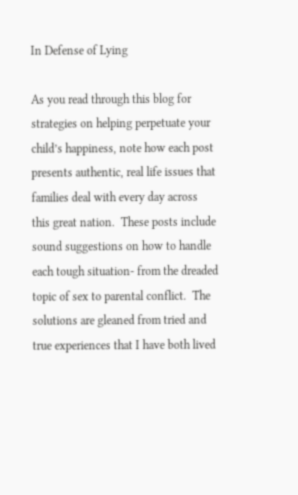In Defense of Lying

As you read through this blog for strategies on helping perpetuate your child’s happiness, note how each post presents authentic, real life issues that families deal with every day across this great nation.  These posts include sound suggestions on how to handle each tough situation- from the dreaded topic of sex to parental conflict.  The solutions are gleaned from tried and true experiences that I have both lived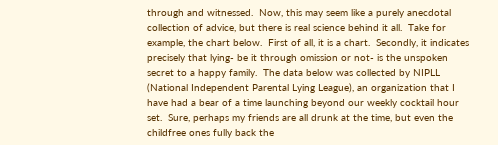through and witnessed.  Now, this may seem like a purely anecdotal collection of advice, but there is real science behind it all.  Take for example, the chart below.  First of all, it is a chart.  Secondly, it indicates precisely that lying- be it through omission or not- is the unspoken secret to a happy family.  The data below was collected by NIPLL (National Independent Parental Lying League), an organization that I have had a bear of a time launching beyond our weekly cocktail hour set.  Sure, perhaps my friends are all drunk at the time, but even the childfree ones fully back the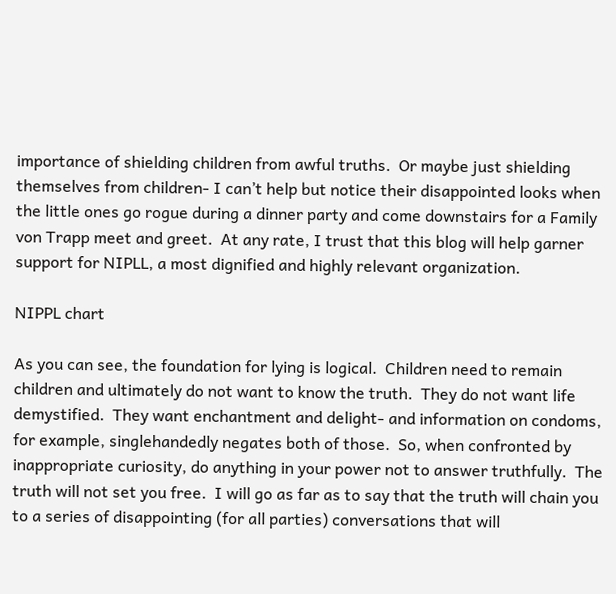importance of shielding children from awful truths.  Or maybe just shielding themselves from children- I can’t help but notice their disappointed looks when the little ones go rogue during a dinner party and come downstairs for a Family von Trapp meet and greet.  At any rate, I trust that this blog will help garner support for NIPLL, a most dignified and highly relevant organization.

NIPPL chart

As you can see, the foundation for lying is logical.  Children need to remain children and ultimately do not want to know the truth.  They do not want life demystified.  They want enchantment and delight- and information on condoms, for example, singlehandedly negates both of those.  So, when confronted by inappropriate curiosity, do anything in your power not to answer truthfully.  The truth will not set you free.  I will go as far as to say that the truth will chain you to a series of disappointing (for all parties) conversations that will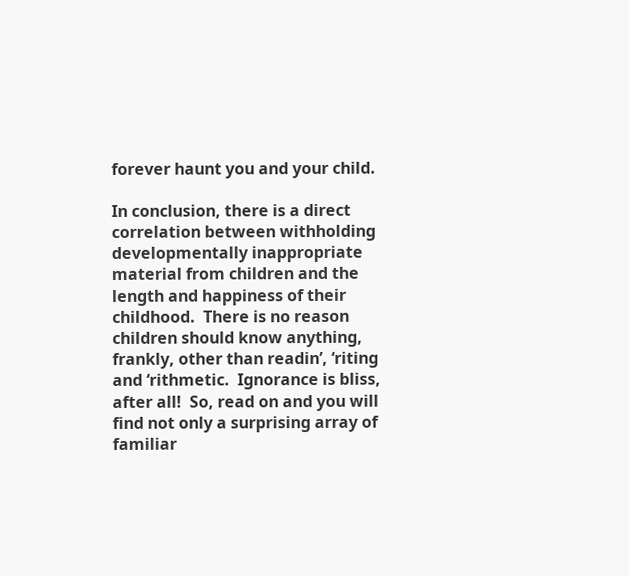forever haunt you and your child.

In conclusion, there is a direct correlation between withholding developmentally inappropriate material from children and the length and happiness of their childhood.  There is no reason children should know anything, frankly, other than readin’, ‘riting and ‘rithmetic.  Ignorance is bliss, after all!  So, read on and you will find not only a surprising array of familiar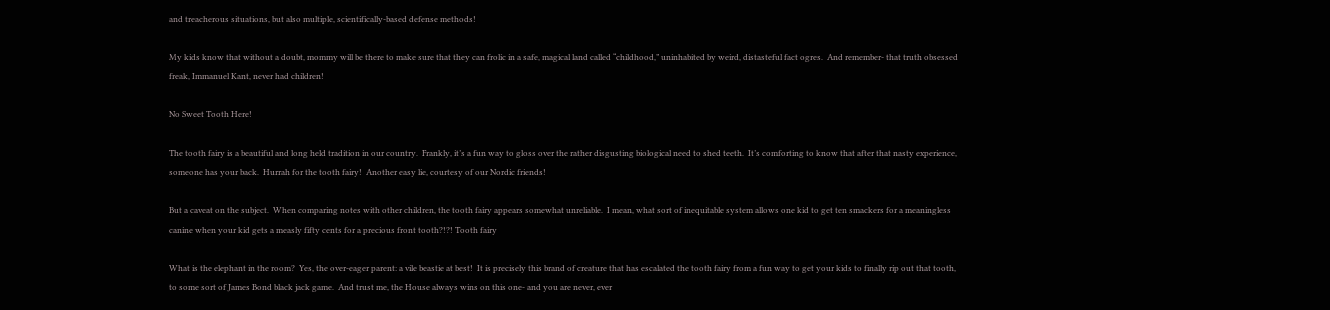and treacherous situations, but also multiple, scientifically-based defense methods!

My kids know that without a doubt, mommy will be there to make sure that they can frolic in a safe, magical land called “childhood,” uninhabited by weird, distasteful fact ogres.  And remember- that truth obsessed freak, Immanuel Kant, never had children!

No Sweet Tooth Here!

The tooth fairy is a beautiful and long held tradition in our country.  Frankly, it’s a fun way to gloss over the rather disgusting biological need to shed teeth.  It’s comforting to know that after that nasty experience, someone has your back.  Hurrah for the tooth fairy!  Another easy lie, courtesy of our Nordic friends!

But a caveat on the subject.  When comparing notes with other children, the tooth fairy appears somewhat unreliable.  I mean, what sort of inequitable system allows one kid to get ten smackers for a meaningless canine when your kid gets a measly fifty cents for a precious front tooth?!?! Tooth fairy

What is the elephant in the room?  Yes, the over-eager parent: a vile beastie at best!  It is precisely this brand of creature that has escalated the tooth fairy from a fun way to get your kids to finally rip out that tooth, to some sort of James Bond black jack game.  And trust me, the House always wins on this one- and you are never, ever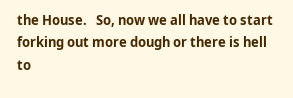the House.   So, now we all have to start forking out more dough or there is hell to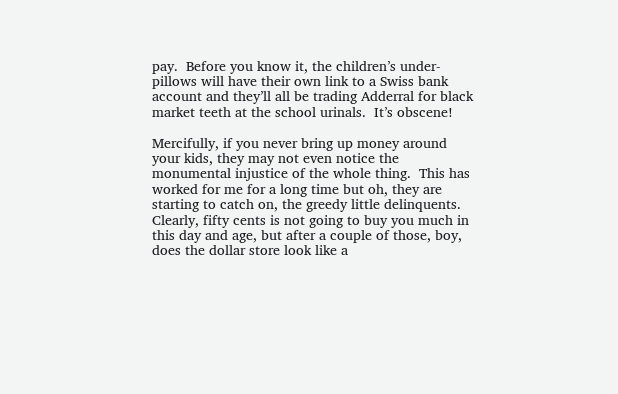pay.  Before you know it, the children’s under-pillows will have their own link to a Swiss bank account and they’ll all be trading Adderral for black market teeth at the school urinals.  It’s obscene!

Mercifully, if you never bring up money around your kids, they may not even notice the monumental injustice of the whole thing.  This has worked for me for a long time but oh, they are starting to catch on, the greedy little delinquents.  Clearly, fifty cents is not going to buy you much in this day and age, but after a couple of those, boy, does the dollar store look like a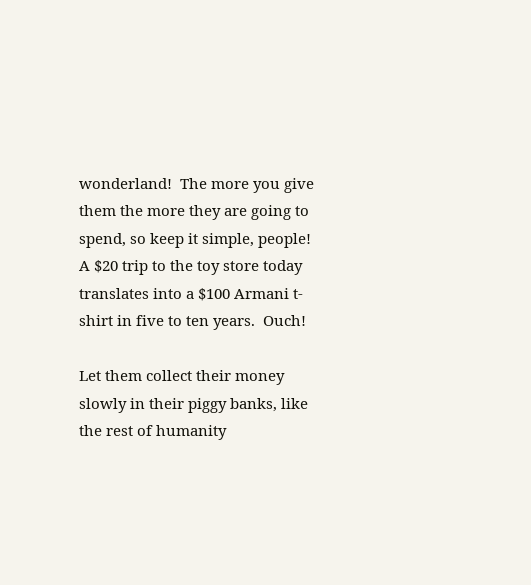wonderland!  The more you give them the more they are going to spend, so keep it simple, people!  A $20 trip to the toy store today translates into a $100 Armani t-shirt in five to ten years.  Ouch!

Let them collect their money slowly in their piggy banks, like the rest of humanity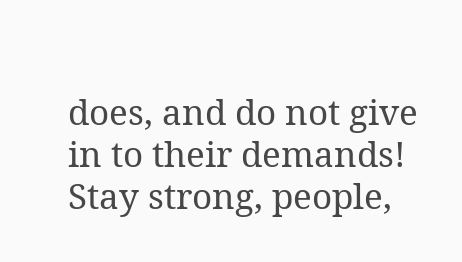does, and do not give in to their demands!  Stay strong, people,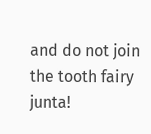and do not join the tooth fairy junta!